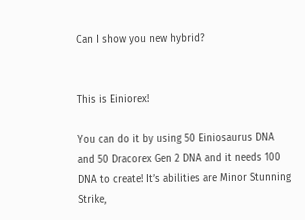Can I show you new hybrid?


This is Einiorex!

You can do it by using 50 Einiosaurus DNA and 50 Dracorex Gen 2 DNA and it needs 100 DNA to create! It’s abilities are Minor Stunning Strike,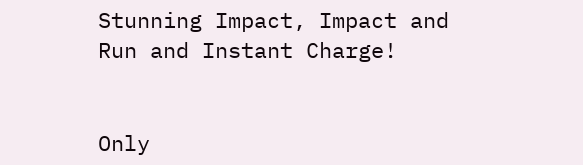Stunning Impact, Impact and Run and Instant Charge!


Only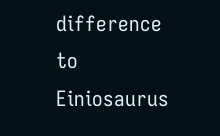difference to Einiosaurus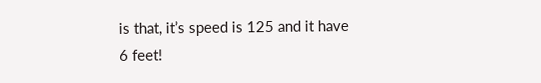is that, it’s speed is 125 and it have 6 feet!